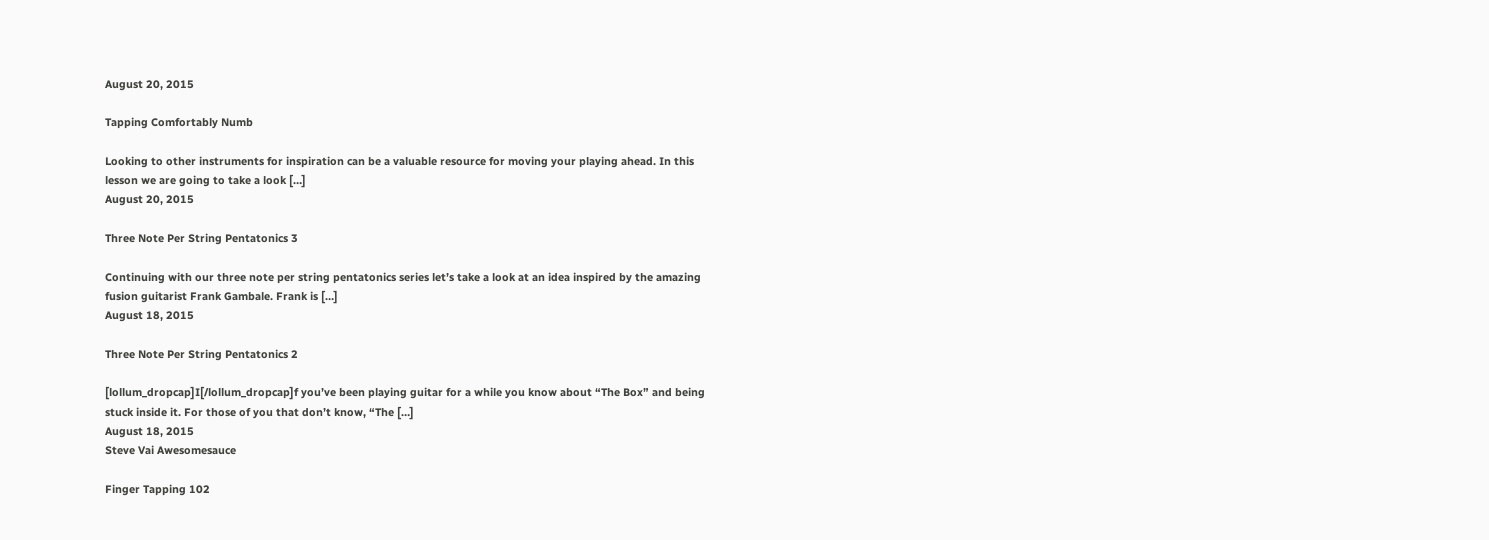August 20, 2015

Tapping Comfortably Numb

Looking to other instruments for inspiration can be a valuable resource for moving your playing ahead. In this lesson we are going to take a look […]
August 20, 2015

Three Note Per String Pentatonics 3

Continuing with our three note per string pentatonics series let’s take a look at an idea inspired by the amazing fusion guitarist Frank Gambale. Frank is […]
August 18, 2015

Three Note Per String Pentatonics 2

[lollum_dropcap]I[/lollum_dropcap]f you’ve been playing guitar for a while you know about “The Box” and being stuck inside it. For those of you that don’t know, “The […]
August 18, 2015
Steve Vai Awesomesauce

Finger Tapping 102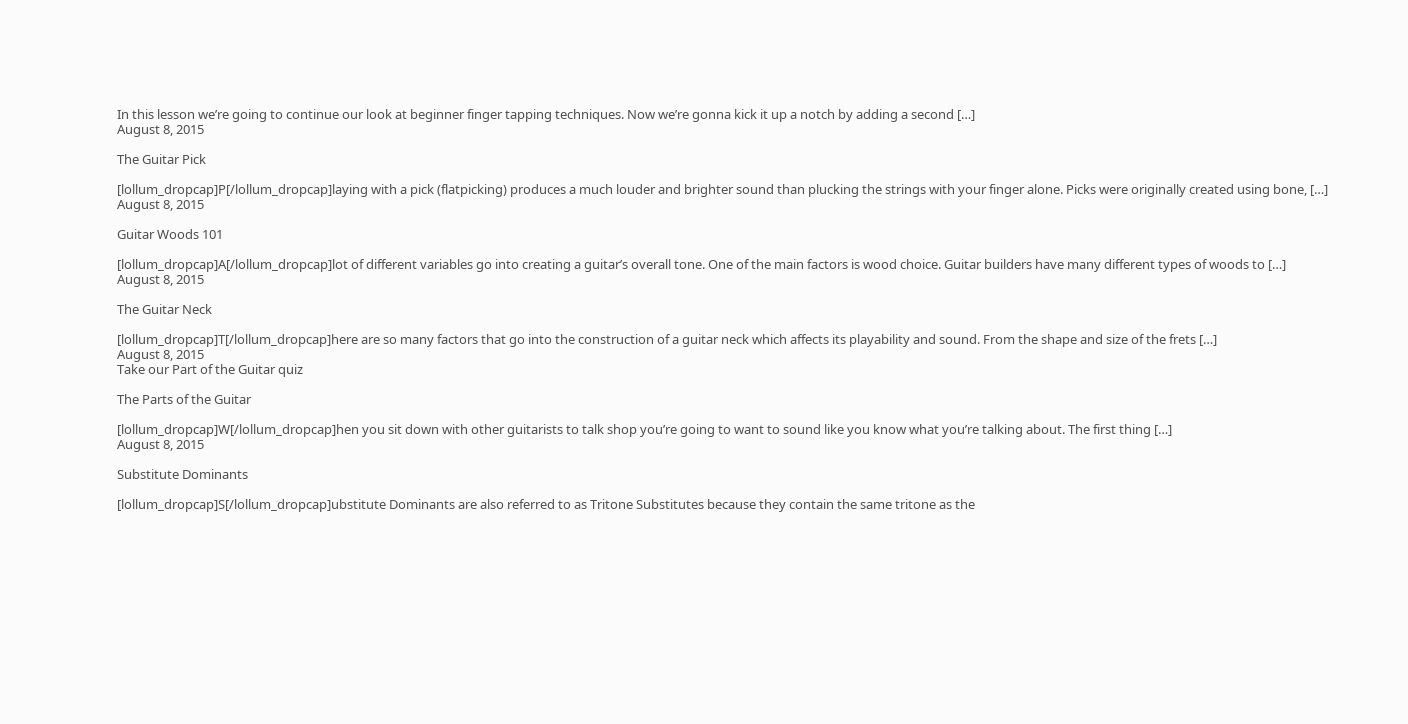In this lesson we’re going to continue our look at beginner finger tapping techniques. Now we’re gonna kick it up a notch by adding a second […]
August 8, 2015

The Guitar Pick

[lollum_dropcap]P[/lollum_dropcap]laying with a pick (flatpicking) produces a much louder and brighter sound than plucking the strings with your finger alone. Picks were originally created using bone, […]
August 8, 2015

Guitar Woods 101

[lollum_dropcap]A[/lollum_dropcap]lot of different variables go into creating a guitar’s overall tone. One of the main factors is wood choice. Guitar builders have many different types of woods to […]
August 8, 2015

The Guitar Neck

[lollum_dropcap]T[/lollum_dropcap]here are so many factors that go into the construction of a guitar neck which affects its playability and sound. From the shape and size of the frets […]
August 8, 2015
Take our Part of the Guitar quiz

The Parts of the Guitar

[lollum_dropcap]W[/lollum_dropcap]hen you sit down with other guitarists to talk shop you’re going to want to sound like you know what you’re talking about. The first thing […]
August 8, 2015

Substitute Dominants

[lollum_dropcap]S[/lollum_dropcap]ubstitute Dominants are also referred to as Tritone Substitutes because they contain the same tritone as the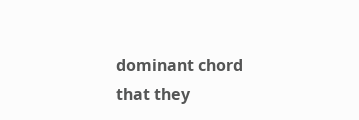dominant chord that they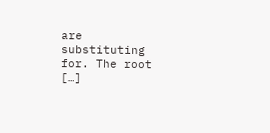are substituting for. The root […]